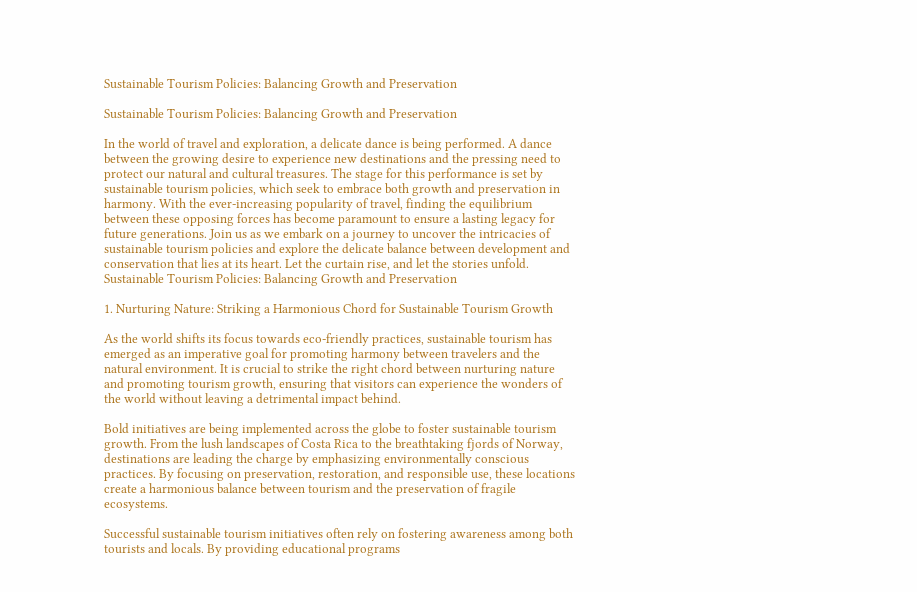Sustainable Tourism Policies: Balancing Growth and Preservation

Sustainable Tourism Policies: Balancing Growth and Preservation

In the world of travel and exploration, a delicate dance is being performed. A dance between the growing desire to experience new destinations and the pressing need to protect our natural and cultural treasures. The stage for this performance is set by sustainable tourism policies, which seek to embrace both growth and preservation in harmony. With the ever-increasing popularity of travel, finding the equilibrium between these opposing forces has become paramount to ensure a lasting legacy for future generations. Join us as we embark on a journey to uncover the intricacies of sustainable tourism policies and explore the delicate balance between development and conservation that lies at its heart. Let the curtain rise, and let the stories unfold.
Sustainable Tourism Policies: Balancing Growth and Preservation

1. Nurturing Nature: Striking a Harmonious Chord for Sustainable Tourism Growth

As the world shifts its focus towards eco-friendly practices, sustainable tourism has emerged as an imperative goal for promoting harmony between travelers and the natural environment. It is crucial to strike the right chord between nurturing nature and promoting tourism growth, ensuring that visitors can experience the wonders of the world without leaving a detrimental impact behind.

Bold initiatives are being implemented across the globe to foster sustainable tourism growth. From the lush landscapes of Costa Rica to the breathtaking fjords of Norway, destinations are leading the charge by emphasizing environmentally conscious practices. By focusing on preservation, restoration, and responsible use, these locations create a harmonious balance between tourism and the preservation of fragile ecosystems.

Successful sustainable tourism initiatives often rely on fostering awareness among both tourists and locals. By providing educational programs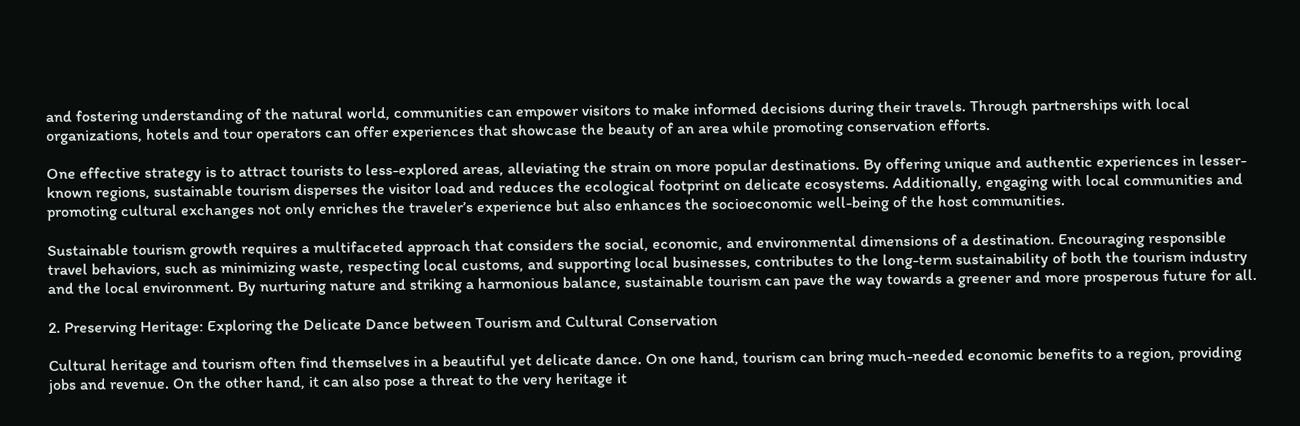and fostering understanding of the natural world, communities can empower visitors to make informed decisions during their travels. Through partnerships with local organizations, hotels and tour operators can offer experiences that showcase the beauty of an area while promoting conservation efforts.

One effective strategy is to attract tourists to less-explored areas, alleviating the strain on more popular destinations. By offering unique and authentic experiences in lesser-known regions, sustainable tourism disperses the visitor load and reduces the ecological footprint on delicate ecosystems. Additionally, engaging with local communities and promoting cultural exchanges not only enriches the traveler’s experience but also enhances the socioeconomic well-being of the host communities.

Sustainable tourism growth requires a multifaceted approach that considers the social, economic, and environmental dimensions of a destination. Encouraging responsible travel behaviors, such as minimizing waste, respecting local customs, and supporting local businesses, contributes to the long-term sustainability of both the tourism industry and the local environment. By nurturing nature and striking a harmonious balance, sustainable tourism can pave the way towards a greener and more prosperous future for all.

2. Preserving Heritage: Exploring the Delicate Dance between Tourism and Cultural Conservation

Cultural heritage and tourism often find themselves in a beautiful yet delicate dance. On one hand, tourism can bring much-needed economic benefits to a region, providing jobs and revenue. On the other hand, it can also pose a threat to the very heritage it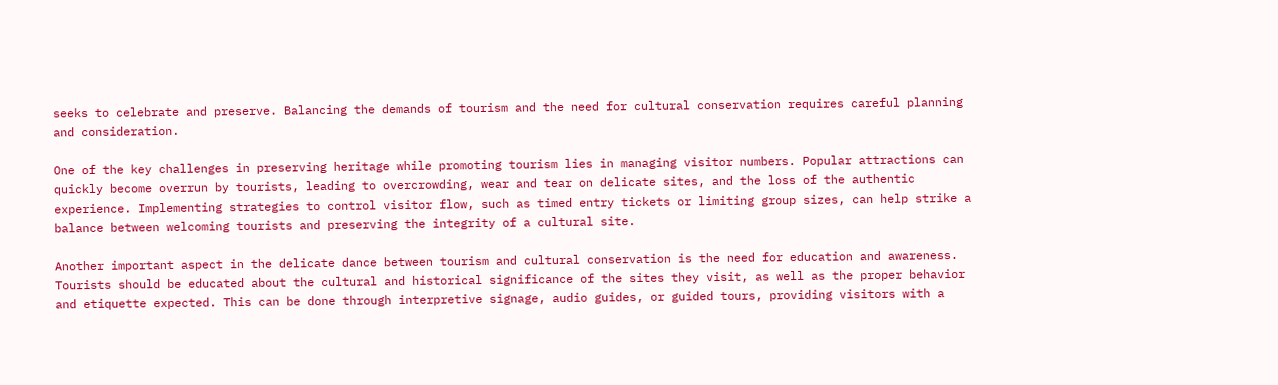seeks to celebrate and preserve. Balancing the demands of tourism and the need for cultural conservation requires careful planning and consideration.

One of the key challenges in preserving heritage while promoting tourism lies in managing visitor numbers. Popular attractions can quickly become overrun by tourists, leading to overcrowding, wear and tear on delicate sites, and the loss of the authentic experience. Implementing strategies to control visitor flow, such as timed entry tickets or limiting group sizes, can help strike a balance between welcoming tourists and preserving the integrity of a cultural site.

Another important aspect in the delicate dance between tourism and cultural conservation is the need for education and awareness. Tourists should be educated about the cultural and historical significance of the sites they visit, as well as the proper behavior and etiquette expected. This can be done through interpretive signage, audio guides, or guided tours, providing visitors with a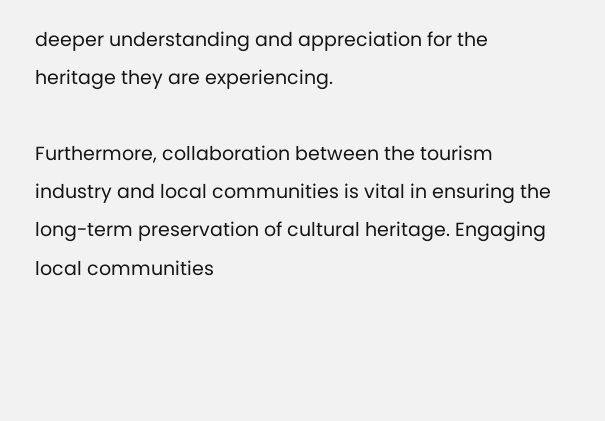deeper understanding and appreciation for the heritage they are experiencing.

Furthermore, collaboration between the tourism industry and local communities is vital in ensuring the long-term preservation of cultural heritage. Engaging local communities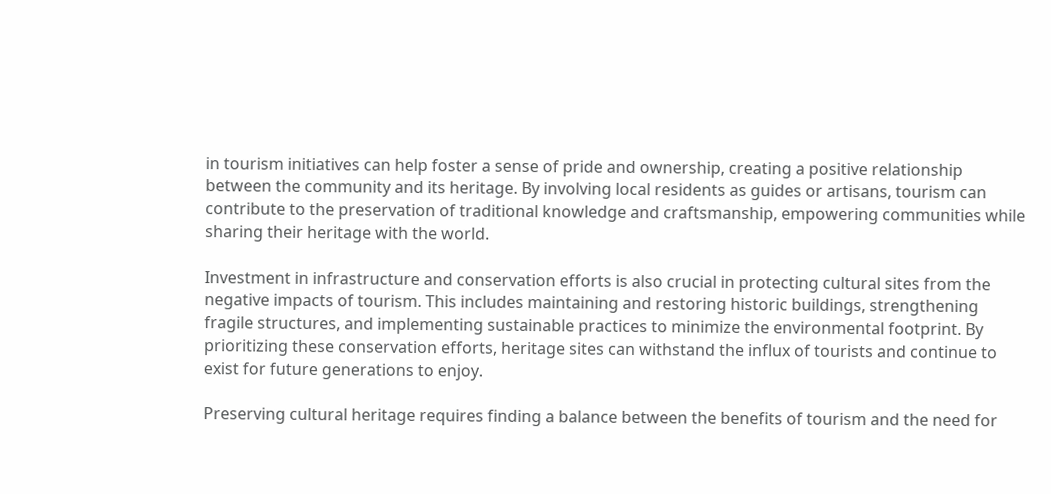in tourism initiatives can help foster a sense of pride and ownership, creating a positive relationship between the community and its heritage. By involving local residents as guides or artisans, tourism can contribute to the preservation of traditional knowledge and craftsmanship, empowering communities while sharing their heritage with the world.

Investment in infrastructure and conservation efforts is also crucial in protecting cultural sites from the negative impacts of tourism. This includes maintaining and restoring historic buildings, strengthening fragile structures, and implementing sustainable practices to minimize the environmental footprint. By prioritizing these conservation efforts, heritage sites can withstand the influx of tourists and continue to exist for future generations to enjoy.

Preserving cultural heritage requires finding a balance between the benefits of tourism and the need for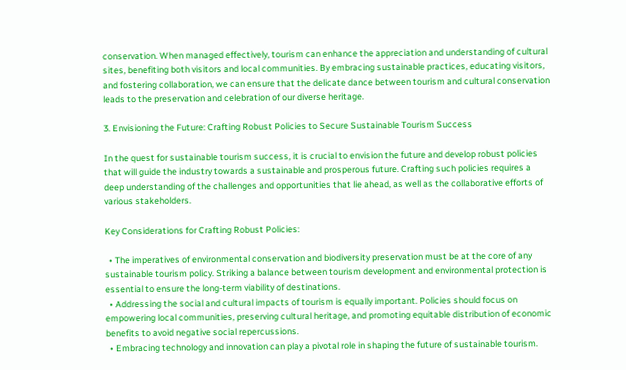conservation. When managed effectively, tourism can enhance the appreciation and understanding of cultural sites, benefiting both visitors and local communities. By embracing sustainable practices, educating visitors, and fostering collaboration, we can ensure that the delicate dance between tourism and cultural conservation leads to the preservation and celebration of our diverse heritage.

3. Envisioning the Future: Crafting Robust Policies to Secure Sustainable Tourism Success

In the quest for sustainable tourism success, it is crucial to envision the future and develop robust policies that will guide the industry towards a sustainable and prosperous future. Crafting such policies requires a deep understanding of the challenges and opportunities that lie ahead, as well as the collaborative efforts of various stakeholders.

Key Considerations for Crafting Robust Policies:

  • The imperatives of environmental conservation and biodiversity preservation must be at the core of any sustainable tourism policy. Striking a balance between tourism development and environmental protection is essential to ensure the long-term viability of destinations.
  • Addressing the social and cultural impacts of tourism is equally important. Policies should focus on empowering local communities, preserving cultural heritage, and promoting equitable distribution of economic benefits to avoid negative social repercussions.
  • Embracing technology and innovation can play a pivotal role in shaping the future of sustainable tourism.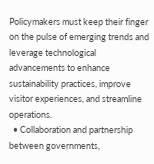Policymakers must keep their finger on the pulse of emerging trends and leverage technological advancements to enhance sustainability practices, improve visitor experiences, and streamline operations.
  • Collaboration and partnership between governments,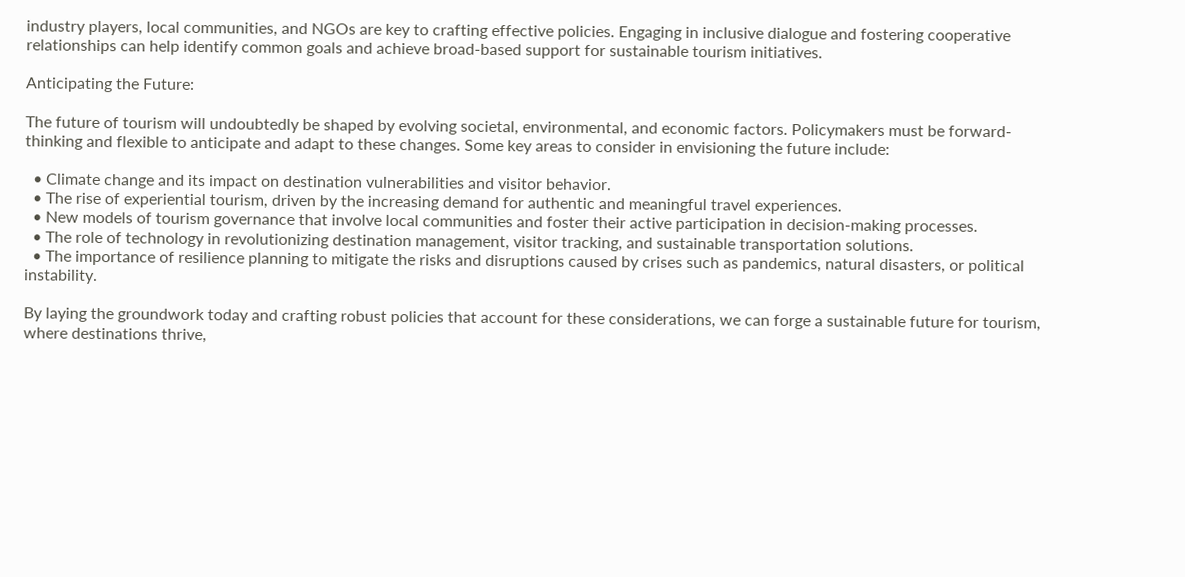industry players, local communities, and NGOs are key to crafting effective policies. Engaging in inclusive dialogue and fostering cooperative relationships can help identify common goals and achieve broad-based support for sustainable tourism initiatives.

Anticipating the Future:

The future of tourism will undoubtedly be shaped by evolving societal, environmental, and economic factors. Policymakers must be forward-thinking and flexible to anticipate and adapt to these changes. Some key areas to consider in envisioning the future include:

  • Climate change and its impact on destination vulnerabilities and visitor behavior.
  • The rise of experiential tourism, driven by the increasing demand for authentic and meaningful travel experiences.
  • New models of tourism governance that involve local communities and foster their active participation in decision-making processes.
  • The role of technology in revolutionizing destination management, visitor tracking, and sustainable transportation solutions.
  • The importance of resilience planning to mitigate the risks and disruptions caused by crises such as pandemics, natural disasters, or political instability.

By laying the groundwork today and crafting robust policies that account for these considerations, we can forge a sustainable future for tourism, where destinations thrive,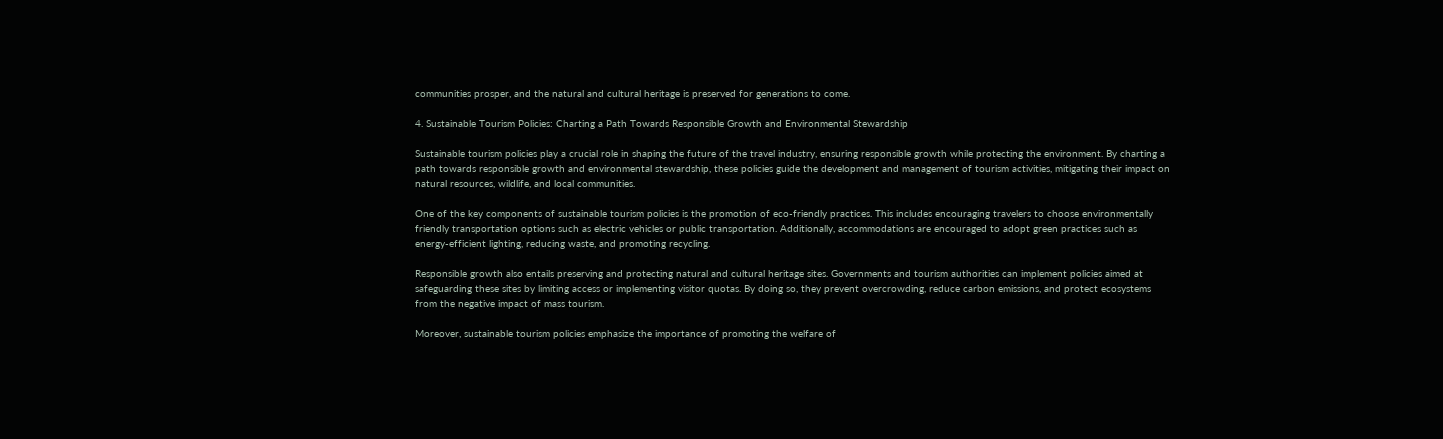communities prosper, and the natural and cultural heritage is preserved for generations to come.

4. Sustainable Tourism Policies: Charting a Path Towards Responsible Growth and Environmental Stewardship

Sustainable tourism policies play a crucial role in shaping the future of the travel industry, ensuring responsible growth while protecting the environment. By charting a path towards responsible growth and environmental stewardship, these policies guide the development and management of tourism activities, mitigating their impact on natural resources, wildlife, and local communities.

One of the key components of sustainable tourism policies is the promotion of eco-friendly practices. This includes encouraging travelers to choose environmentally friendly transportation options such as electric vehicles or public transportation. Additionally, accommodations are encouraged to adopt green practices such as energy-efficient lighting, reducing waste, and promoting recycling.

Responsible growth also entails preserving and protecting natural and cultural heritage sites. Governments and tourism authorities can implement policies aimed at safeguarding these sites by limiting access or implementing visitor quotas. By doing so, they prevent overcrowding, reduce carbon emissions, and protect ecosystems from the negative impact of mass tourism.

Moreover, sustainable tourism policies emphasize the importance of promoting the welfare of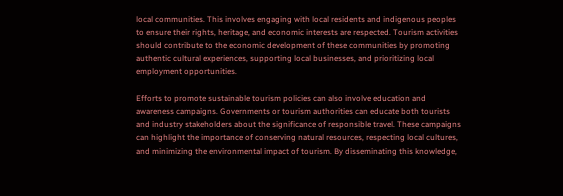local communities. This involves engaging with local residents and indigenous peoples to ensure their rights, heritage, and economic interests are respected. Tourism activities should contribute to the economic development of these communities by promoting authentic cultural experiences, supporting local businesses, and prioritizing local employment opportunities.

Efforts to promote sustainable tourism policies can also involve education and awareness campaigns. Governments or tourism authorities can educate both tourists and industry stakeholders about the significance of responsible travel. These campaigns can highlight the importance of conserving natural resources, respecting local cultures, and minimizing the environmental impact of tourism. By disseminating this knowledge,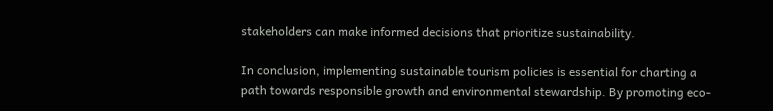stakeholders can make informed decisions that prioritize sustainability.

In conclusion, implementing sustainable tourism policies is essential for charting a path towards responsible growth and environmental stewardship. By promoting eco-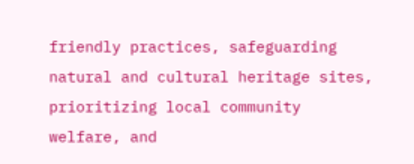friendly practices, safeguarding natural and cultural heritage sites, prioritizing local community welfare, and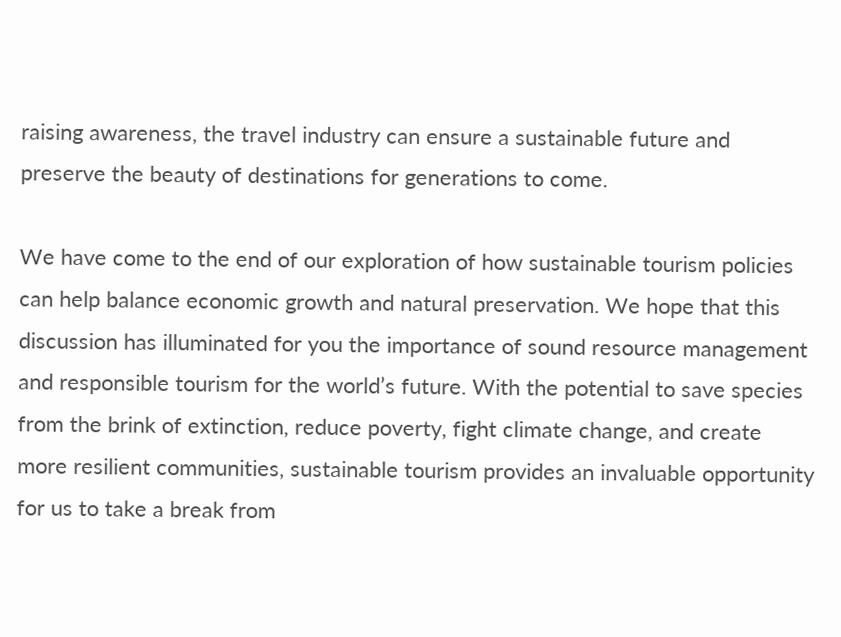raising awareness, the travel industry can ensure a sustainable future and preserve the beauty of destinations for generations to come.

We have come to the end of our exploration of how sustainable tourism policies can help balance economic growth and natural preservation. We hope that this discussion has illuminated for you the importance of sound resource management and responsible tourism for the world’s future. With the potential to save species from the brink of extinction, reduce poverty, fight climate change, and create more resilient communities, sustainable tourism provides an invaluable opportunity for us to take a break from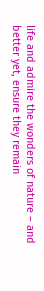life and admire the wonders of nature – and better yet, ensure they remain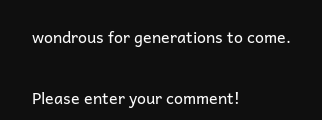wondrous for generations to come.


Please enter your comment!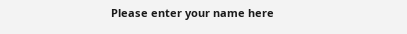Please enter your name here